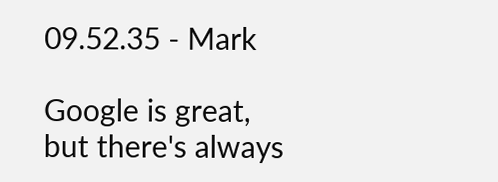09.52.35 - Mark

Google is great, but there's always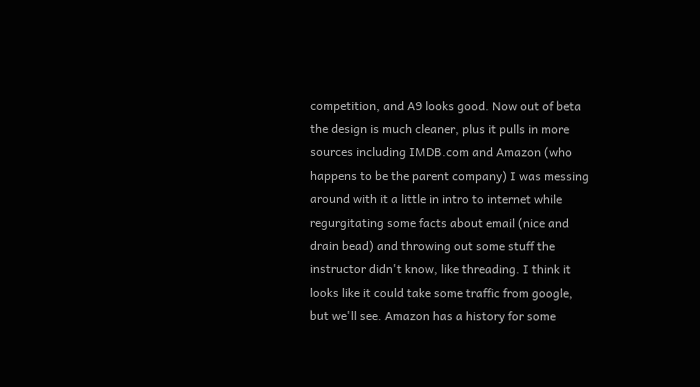competition, and A9 looks good. Now out of beta the design is much cleaner, plus it pulls in more sources including IMDB.com and Amazon (who happens to be the parent company) I was messing around with it a little in intro to internet while regurgitating some facts about email (nice and drain bead) and throwing out some stuff the instructor didn't know, like threading. I think it looks like it could take some traffic from google, but we'll see. Amazon has a history for some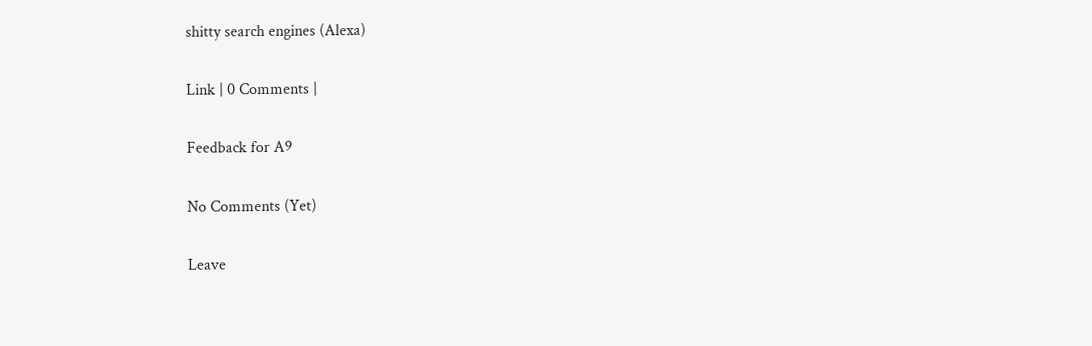shitty search engines (Alexa)

Link | 0 Comments |

Feedback for A9

No Comments (Yet)

Leave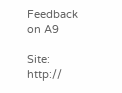Feedback on A9

Site:    http://